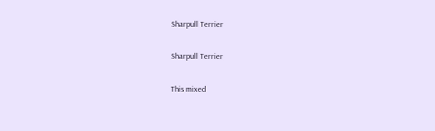Sharpull Terrier

Sharpull Terrier

This mixed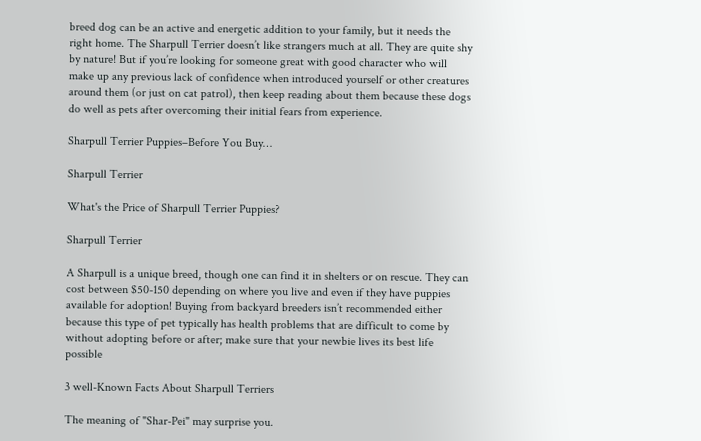breed dog can be an active and energetic addition to your family, but it needs the right home. The Sharpull Terrier doesn’t like strangers much at all. They are quite shy by nature! But if you’re looking for someone great with good character who will make up any previous lack of confidence when introduced yourself or other creatures around them (or just on cat patrol), then keep reading about them because these dogs do well as pets after overcoming their initial fears from experience.

Sharpull Terrier Puppies–Before You Buy…

Sharpull Terrier

What's the Price of Sharpull Terrier Puppies?

Sharpull Terrier

A Sharpull is a unique breed, though one can find it in shelters or on rescue. They can cost between $50-150 depending on where you live and even if they have puppies available for adoption! Buying from backyard breeders isn’t recommended either because this type of pet typically has health problems that are difficult to come by without adopting before or after; make sure that your newbie lives its best life possible

3 well-Known Facts About Sharpull Terriers

The meaning of "Shar-Pei" may surprise you.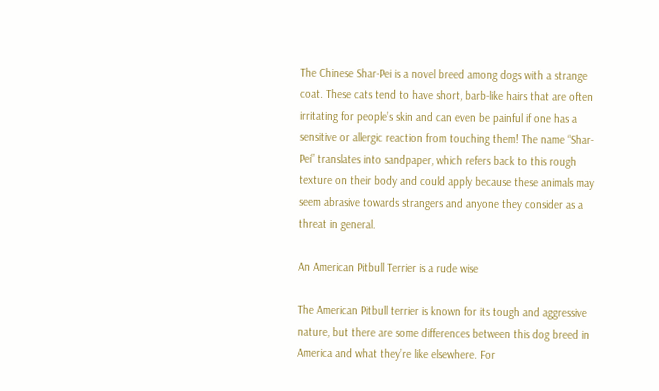The Chinese Shar-Pei is a novel breed among dogs with a strange coat. These cats tend to have short, barb-like hairs that are often irritating for people’s skin and can even be painful if one has a sensitive or allergic reaction from touching them! The name “Shar-Pei” translates into sandpaper, which refers back to this rough texture on their body and could apply because these animals may seem abrasive towards strangers and anyone they consider as a threat in general.

An American Pitbull Terrier is a rude wise

The American Pitbull terrier is known for its tough and aggressive nature, but there are some differences between this dog breed in America and what they’re like elsewhere. For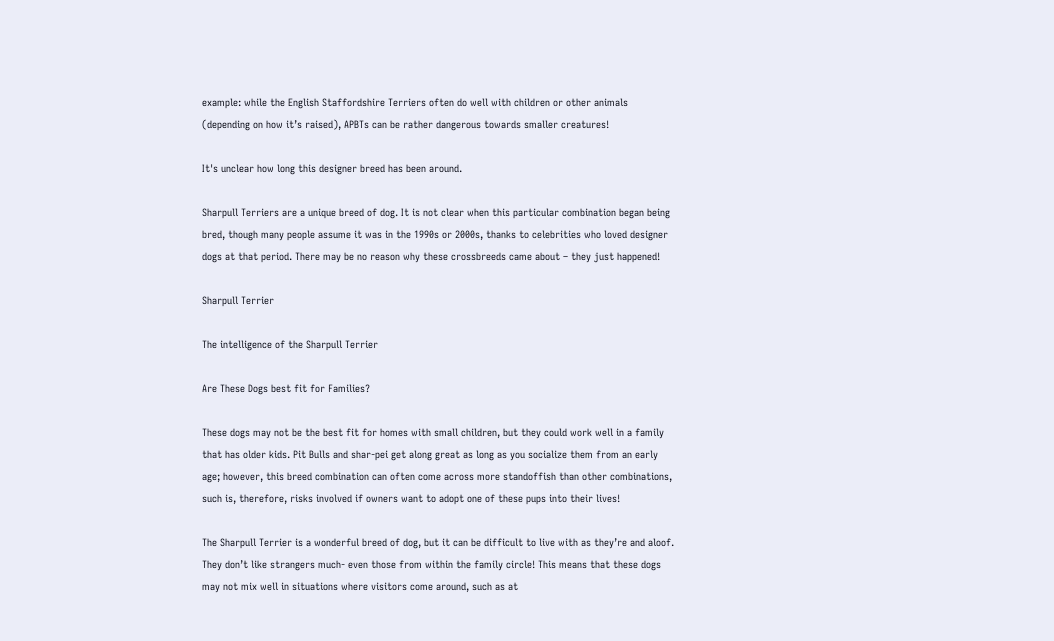example: while the English Staffordshire Terriers often do well with children or other animals (depending on how it’s raised), APBTs can be rather dangerous towards smaller creatures!

It's unclear how long this designer breed has been around.

Sharpull Terriers are a unique breed of dog. It is not clear when this particular combination began being bred, though many people assume it was in the 1990s or 2000s, thanks to celebrities who loved designer dogs at that period. There may be no reason why these crossbreeds came about – they just happened!

Sharpull Terrier

The intelligence of the Sharpull Terrier

Are These Dogs best fit for Families?

These dogs may not be the best fit for homes with small children, but they could work well in a family that has older kids. Pit Bulls and shar-pei get along great as long as you socialize them from an early age; however, this breed combination can often come across more standoffish than other combinations, such is, therefore, risks involved if owners want to adopt one of these pups into their lives!

The Sharpull Terrier is a wonderful breed of dog, but it can be difficult to live with as they’re and aloof. They don’t like strangers much- even those from within the family circle! This means that these dogs may not mix well in situations where visitors come around, such as at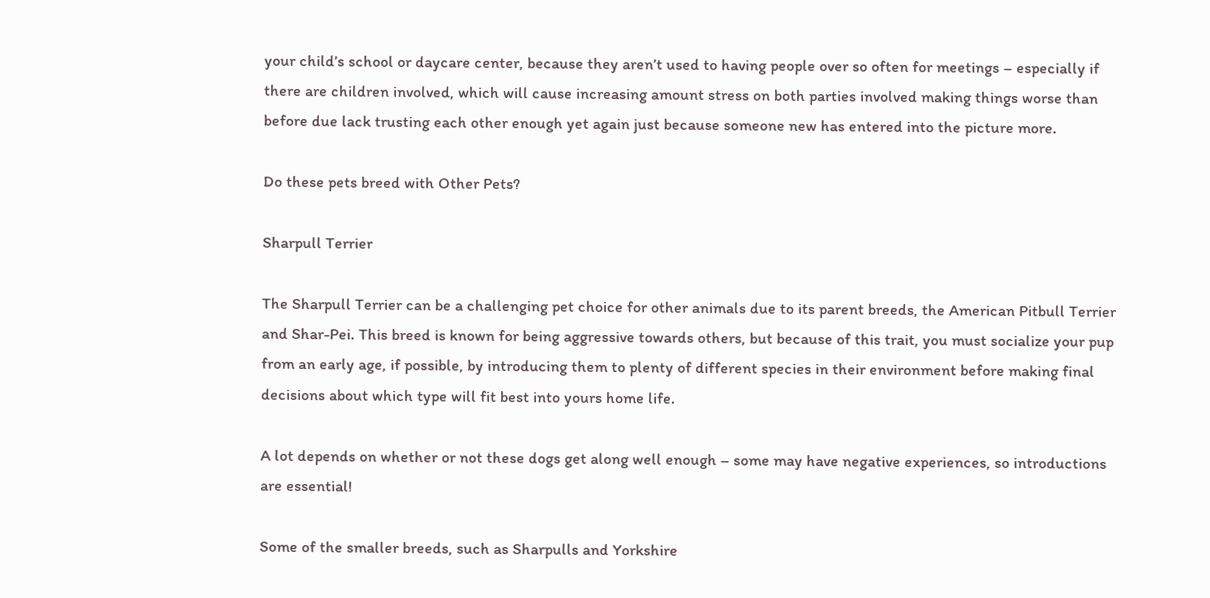your child’s school or daycare center, because they aren’t used to having people over so often for meetings – especially if there are children involved, which will cause increasing amount stress on both parties involved making things worse than before due lack trusting each other enough yet again just because someone new has entered into the picture more.

Do these pets breed with Other Pets?

Sharpull Terrier

The Sharpull Terrier can be a challenging pet choice for other animals due to its parent breeds, the American Pitbull Terrier and Shar-Pei. This breed is known for being aggressive towards others, but because of this trait, you must socialize your pup from an early age, if possible, by introducing them to plenty of different species in their environment before making final decisions about which type will fit best into yours home life.

A lot depends on whether or not these dogs get along well enough – some may have negative experiences, so introductions are essential!

Some of the smaller breeds, such as Sharpulls and Yorkshire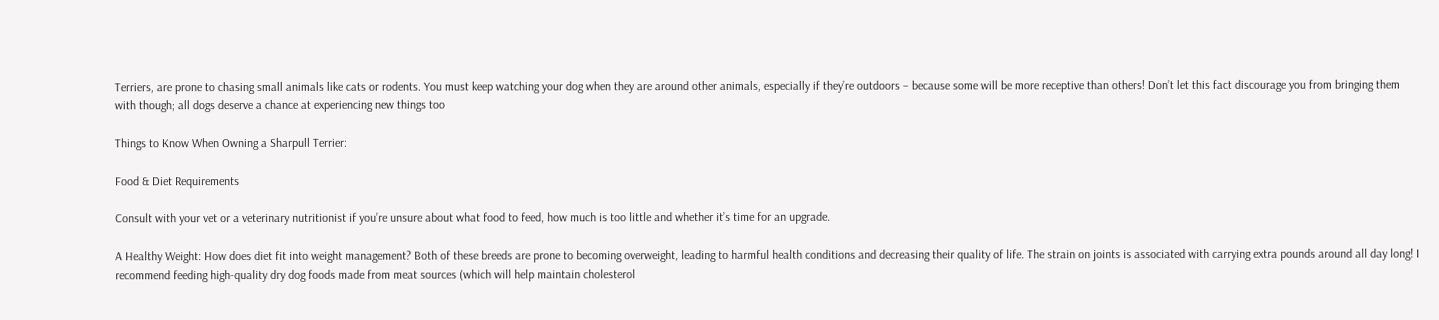Terriers, are prone to chasing small animals like cats or rodents. You must keep watching your dog when they are around other animals, especially if they’re outdoors – because some will be more receptive than others! Don’t let this fact discourage you from bringing them with though; all dogs deserve a chance at experiencing new things too

Things to Know When Owning a Sharpull Terrier:

Food & Diet Requirements

Consult with your vet or a veterinary nutritionist if you’re unsure about what food to feed, how much is too little and whether it’s time for an upgrade.

A Healthy Weight: How does diet fit into weight management? Both of these breeds are prone to becoming overweight, leading to harmful health conditions and decreasing their quality of life. The strain on joints is associated with carrying extra pounds around all day long! I recommend feeding high-quality dry dog foods made from meat sources (which will help maintain cholesterol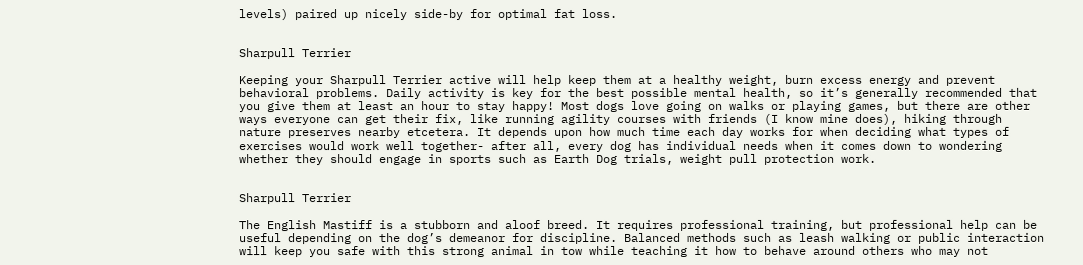levels) paired up nicely side-by for optimal fat loss.


Sharpull Terrier

Keeping your Sharpull Terrier active will help keep them at a healthy weight, burn excess energy and prevent behavioral problems. Daily activity is key for the best possible mental health, so it’s generally recommended that you give them at least an hour to stay happy! Most dogs love going on walks or playing games, but there are other ways everyone can get their fix, like running agility courses with friends (I know mine does), hiking through nature preserves nearby etcetera. It depends upon how much time each day works for when deciding what types of exercises would work well together- after all, every dog has individual needs when it comes down to wondering whether they should engage in sports such as Earth Dog trials, weight pull protection work.


Sharpull Terrier

The English Mastiff is a stubborn and aloof breed. It requires professional training, but professional help can be useful depending on the dog’s demeanor for discipline. Balanced methods such as leash walking or public interaction will keep you safe with this strong animal in tow while teaching it how to behave around others who may not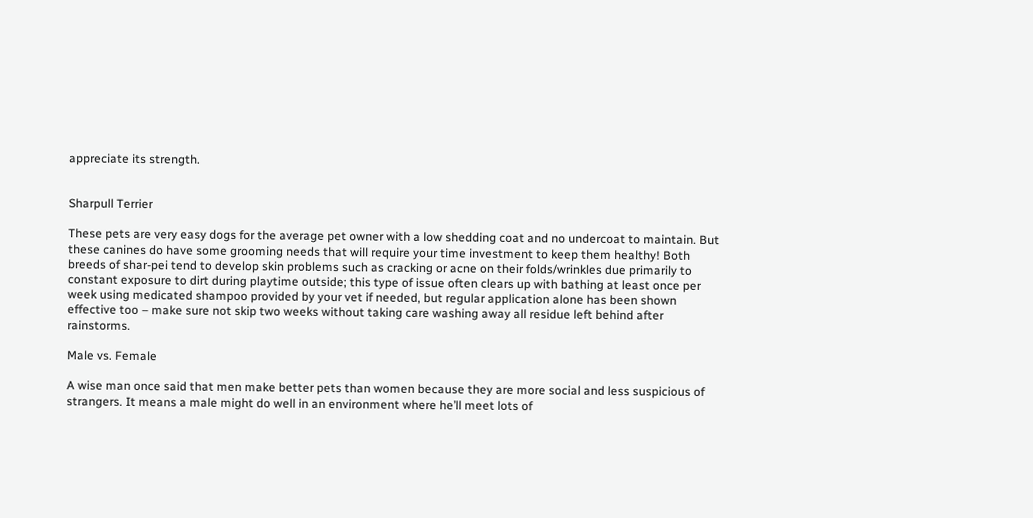appreciate its strength.


Sharpull Terrier

These pets are very easy dogs for the average pet owner with a low shedding coat and no undercoat to maintain. But these canines do have some grooming needs that will require your time investment to keep them healthy! Both breeds of shar-pei tend to develop skin problems such as cracking or acne on their folds/wrinkles due primarily to constant exposure to dirt during playtime outside; this type of issue often clears up with bathing at least once per week using medicated shampoo provided by your vet if needed, but regular application alone has been shown effective too – make sure not skip two weeks without taking care washing away all residue left behind after rainstorms.

Male vs. Female

A wise man once said that men make better pets than women because they are more social and less suspicious of strangers. It means a male might do well in an environment where he’ll meet lots of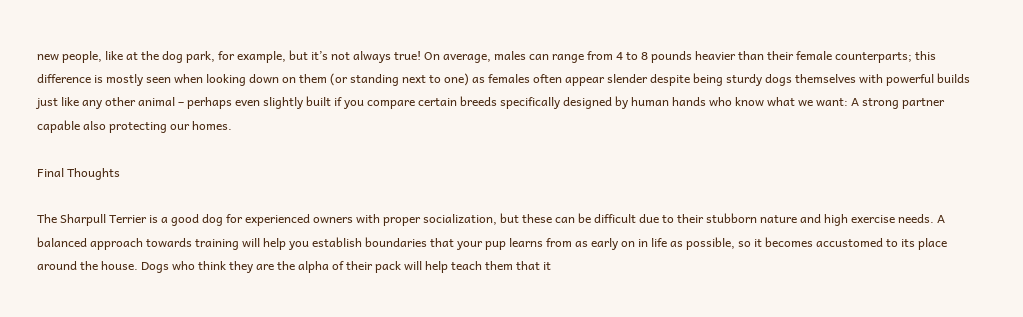new people, like at the dog park, for example, but it’s not always true! On average, males can range from 4 to 8 pounds heavier than their female counterparts; this difference is mostly seen when looking down on them (or standing next to one) as females often appear slender despite being sturdy dogs themselves with powerful builds just like any other animal – perhaps even slightly built if you compare certain breeds specifically designed by human hands who know what we want: A strong partner capable also protecting our homes.

Final Thoughts

The Sharpull Terrier is a good dog for experienced owners with proper socialization, but these can be difficult due to their stubborn nature and high exercise needs. A balanced approach towards training will help you establish boundaries that your pup learns from as early on in life as possible, so it becomes accustomed to its place around the house. Dogs who think they are the alpha of their pack will help teach them that it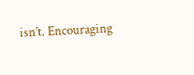isn’t. Encouraging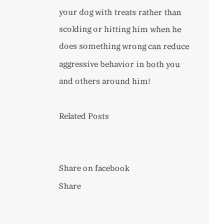your dog with treats rather than scolding or hitting him when he does something wrong can reduce aggressive behavior in both you and others around him!

Related Posts


Share on facebook
Share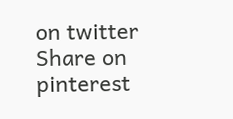on twitter
Share on pinterest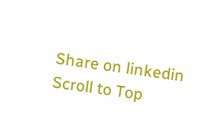Share on linkedin
Scroll to Top